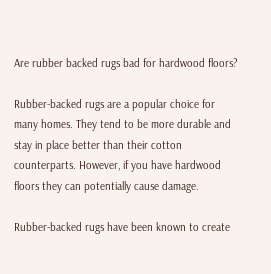Are rubber backed rugs bad for hardwood floors?

Rubber-backed rugs are a popular choice for many homes. They tend to be more durable and stay in place better than their cotton counterparts. However, if you have hardwood floors they can potentially cause damage.

Rubber-backed rugs have been known to create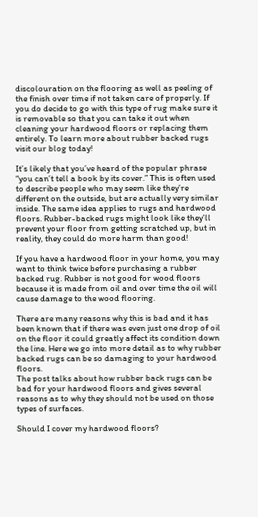discolouration on the flooring as well as peeling of the finish over time if not taken care of properly. If you do decide to go with this type of rug make sure it is removable so that you can take it out when cleaning your hardwood floors or replacing them entirely. To learn more about rubber backed rugs visit our blog today!

It’s likely that you’ve heard of the popular phrase “you can’t tell a book by its cover.” This is often used to describe people who may seem like they’re different on the outside, but are actually very similar inside. The same idea applies to rugs and hardwood floors. Rubber-backed rugs might look like they’ll prevent your floor from getting scratched up, but in reality, they could do more harm than good!

If you have a hardwood floor in your home, you may want to think twice before purchasing a rubber backed rug. Rubber is not good for wood floors because it is made from oil and over time the oil will cause damage to the wood flooring.

There are many reasons why this is bad and it has been known that if there was even just one drop of oil on the floor it could greatly affect its condition down the line. Here we go into more detail as to why rubber backed rugs can be so damaging to your hardwood floors.
The post talks about how rubber back rugs can be bad for your hardwood floors and gives several reasons as to why they should not be used on those types of surfaces.

Should I cover my hardwood floors?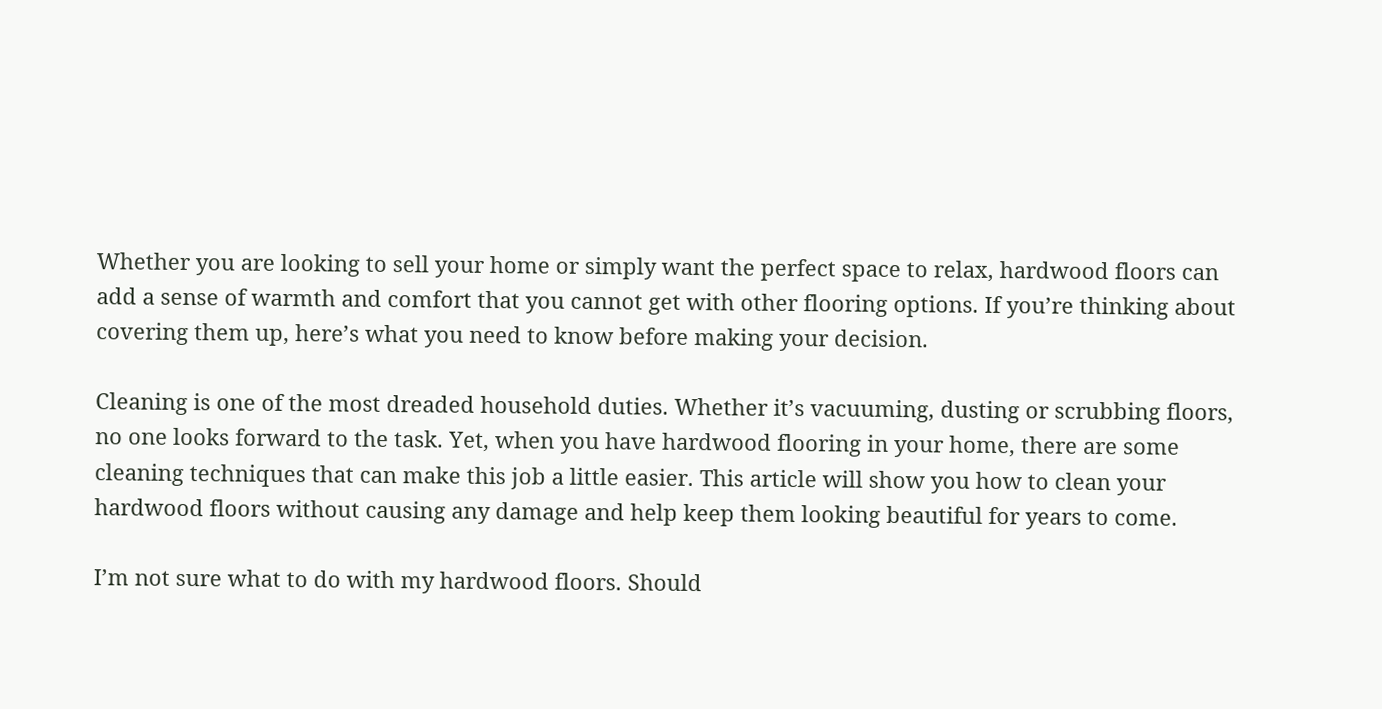Whether you are looking to sell your home or simply want the perfect space to relax, hardwood floors can add a sense of warmth and comfort that you cannot get with other flooring options. If you’re thinking about covering them up, here’s what you need to know before making your decision.

Cleaning is one of the most dreaded household duties. Whether it’s vacuuming, dusting or scrubbing floors, no one looks forward to the task. Yet, when you have hardwood flooring in your home, there are some cleaning techniques that can make this job a little easier. This article will show you how to clean your hardwood floors without causing any damage and help keep them looking beautiful for years to come.

I’m not sure what to do with my hardwood floors. Should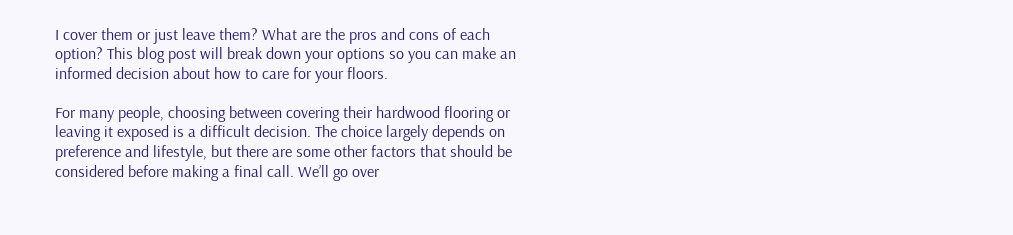I cover them or just leave them? What are the pros and cons of each option? This blog post will break down your options so you can make an informed decision about how to care for your floors.

For many people, choosing between covering their hardwood flooring or leaving it exposed is a difficult decision. The choice largely depends on preference and lifestyle, but there are some other factors that should be considered before making a final call. We’ll go over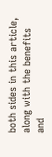both sides in this article, along with the benefits and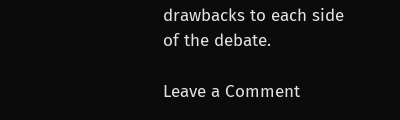drawbacks to each side of the debate.

Leave a Comment